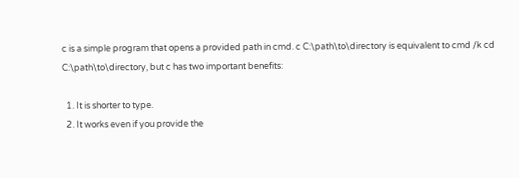c is a simple program that opens a provided path in cmd. c C:\path\to\directory is equivalent to cmd /k cd C:\path\to\directory, but c has two important benefits:

  1. It is shorter to type.
  2. It works even if you provide the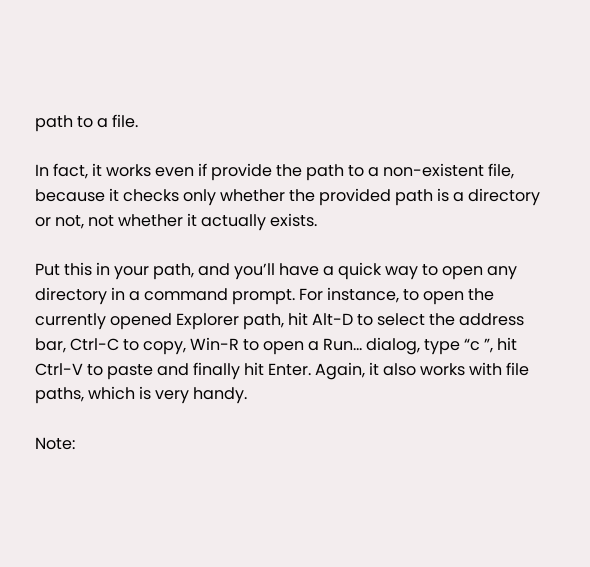path to a file.

In fact, it works even if provide the path to a non-existent file, because it checks only whether the provided path is a directory or not, not whether it actually exists.

Put this in your path, and you’ll have a quick way to open any directory in a command prompt. For instance, to open the currently opened Explorer path, hit Alt-D to select the address bar, Ctrl-C to copy, Win-R to open a Run... dialog, type “c ”, hit Ctrl-V to paste and finally hit Enter. Again, it also works with file paths, which is very handy.

Note: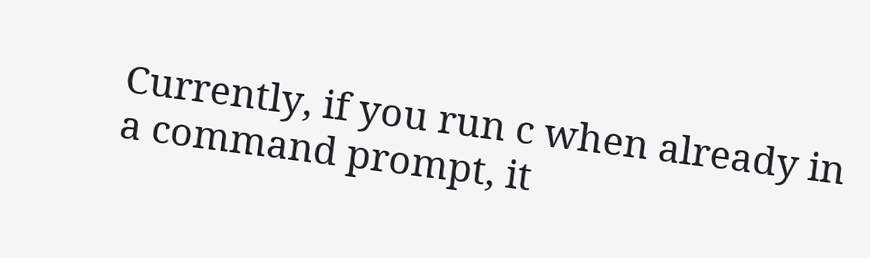Currently, if you run c when already in a command prompt, it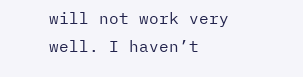will not work very well. I haven’t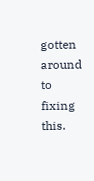gotten around to fixing this.